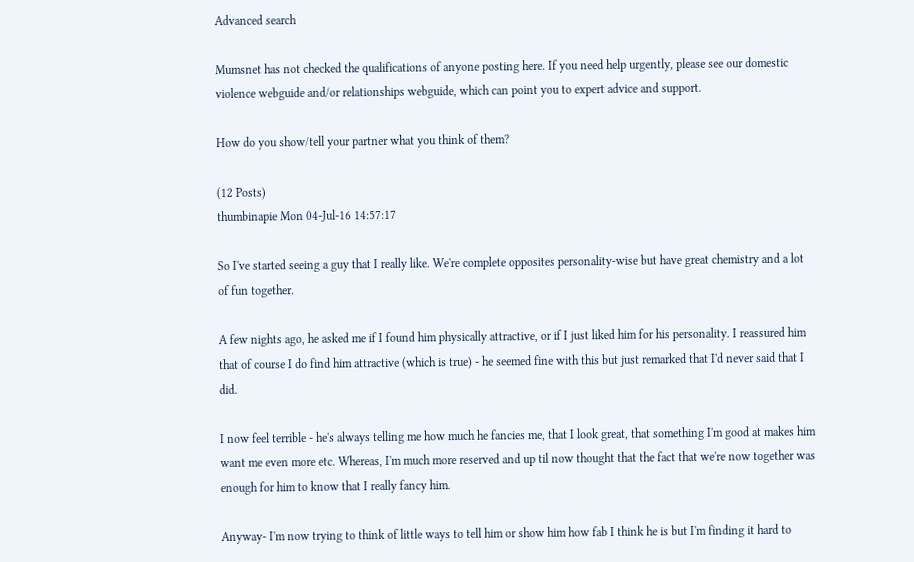Advanced search

Mumsnet has not checked the qualifications of anyone posting here. If you need help urgently, please see our domestic violence webguide and/or relationships webguide, which can point you to expert advice and support.

How do you show/tell your partner what you think of them?

(12 Posts)
thumbinapie Mon 04-Jul-16 14:57:17

So I've started seeing a guy that I really like. We're complete opposites personality-wise but have great chemistry and a lot of fun together.

A few nights ago, he asked me if I found him physically attractive, or if I just liked him for his personality. I reassured him that of course I do find him attractive (which is true) - he seemed fine with this but just remarked that I'd never said that I did.

I now feel terrible - he's always telling me how much he fancies me, that I look great, that something I'm good at makes him want me even more etc. Whereas, I'm much more reserved and up til now thought that the fact that we're now together was enough for him to know that I really fancy him.

Anyway- I'm now trying to think of little ways to tell him or show him how fab I think he is but I'm finding it hard to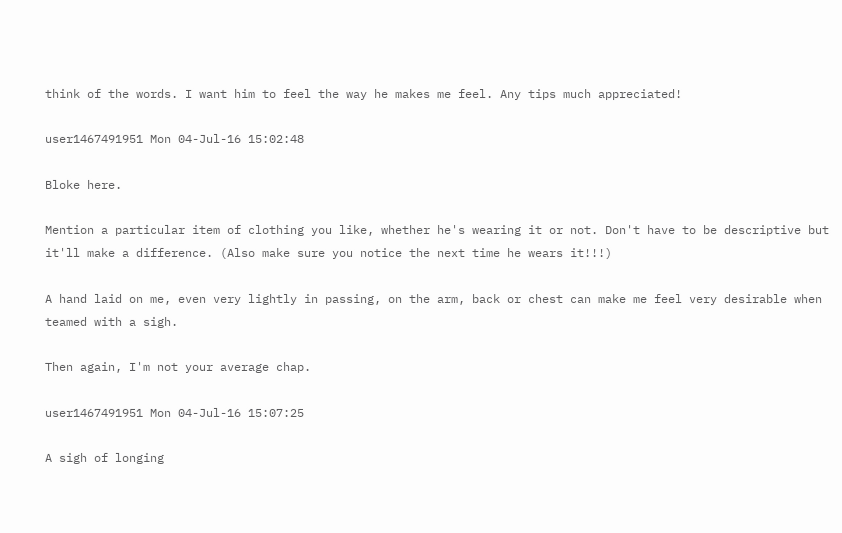think of the words. I want him to feel the way he makes me feel. Any tips much appreciated!

user1467491951 Mon 04-Jul-16 15:02:48

Bloke here.

Mention a particular item of clothing you like, whether he's wearing it or not. Don't have to be descriptive but it'll make a difference. (Also make sure you notice the next time he wears it!!!)

A hand laid on me, even very lightly in passing, on the arm, back or chest can make me feel very desirable when teamed with a sigh.

Then again, I'm not your average chap.

user1467491951 Mon 04-Jul-16 15:07:25

A sigh of longing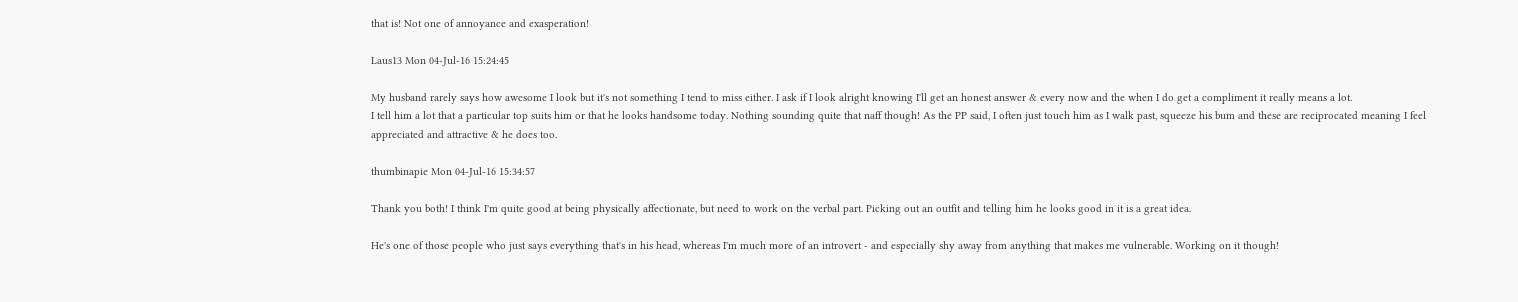that is! Not one of annoyance and exasperation!

Laus13 Mon 04-Jul-16 15:24:45

My husband rarely says how awesome I look but it's not something I tend to miss either. I ask if I look alright knowing I'll get an honest answer & every now and the when I do get a compliment it really means a lot.
I tell him a lot that a particular top suits him or that he looks handsome today. Nothing sounding quite that naff though! As the PP said, I often just touch him as I walk past, squeeze his bum and these are reciprocated meaning I feel appreciated and attractive & he does too.

thumbinapie Mon 04-Jul-16 15:34:57

Thank you both! I think I'm quite good at being physically affectionate, but need to work on the verbal part. Picking out an outfit and telling him he looks good in it is a great idea.

He's one of those people who just says everything that's in his head, whereas I'm much more of an introvert - and especially shy away from anything that makes me vulnerable. Working on it though!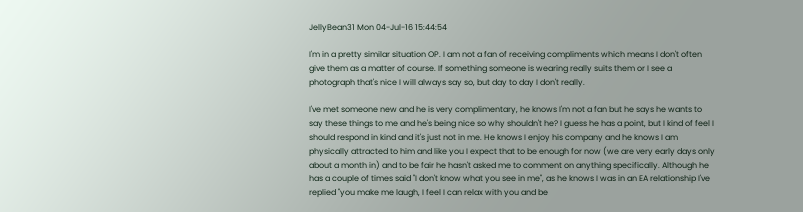JellyBean31 Mon 04-Jul-16 15:44:54

I'm in a pretty similar situation OP. I am not a fan of receiving compliments which means I don't often give them as a matter of course. If something someone is wearing really suits them or I see a photograph that's nice I will always say so, but day to day I don't really.

I've met someone new and he is very complimentary, he knows I'm not a fan but he says he wants to say these things to me and he's being nice so why shouldn't he? I guess he has a point, but I kind of feel I should respond in kind and it's just not in me. He knows I enjoy his company and he knows I am physically attracted to him and like you I expect that to be enough for now (we are very early days only about a month in) and to be fair he hasn't asked me to comment on anything specifically. Although he has a couple of times said "I don't know what you see in me", as he knows I was in an EA relationship I've replied "you make me laugh, I feel I can relax with you and be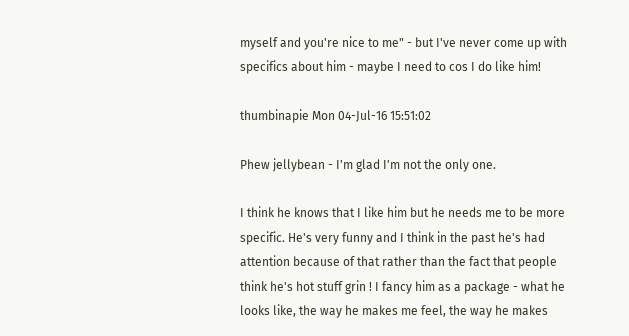myself and you're nice to me" - but I've never come up with specifics about him - maybe I need to cos I do like him!

thumbinapie Mon 04-Jul-16 15:51:02

Phew jellybean - I'm glad I'm not the only one.

I think he knows that I like him but he needs me to be more specific. He's very funny and I think in the past he's had attention because of that rather than the fact that people think he's hot stuff grin ! I fancy him as a package - what he looks like, the way he makes me feel, the way he makes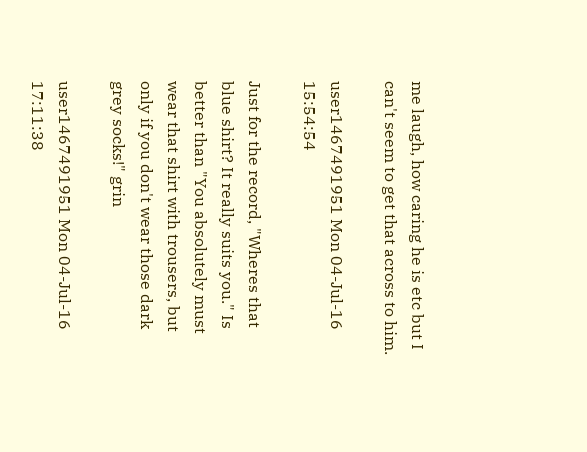me laugh, how caring he is etc but I can't seem to get that across to him.

user1467491951 Mon 04-Jul-16 15:54:54

Just for the record, "Wheres that blue shirt? It really suits you." Is better than "You absolutely must wear that shirt with trousers, but only if you don't wear those dark grey socks!" grin

user1467491951 Mon 04-Jul-16 17:11:38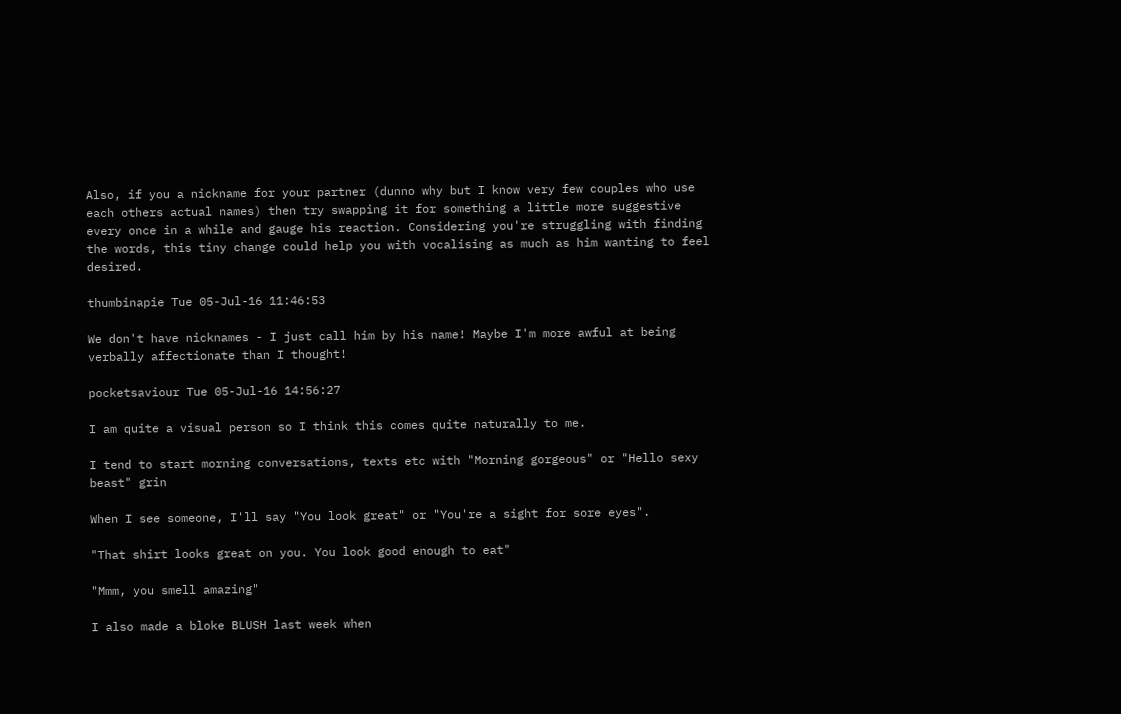Also, if you a nickname for your partner (dunno why but I know very few couples who use each others actual names) then try swapping it for something a little more suggestive every once in a while and gauge his reaction. Considering you're struggling with finding the words, this tiny change could help you with vocalising as much as him wanting to feel desired.

thumbinapie Tue 05-Jul-16 11:46:53

We don't have nicknames - I just call him by his name! Maybe I'm more awful at being verbally affectionate than I thought!

pocketsaviour Tue 05-Jul-16 14:56:27

I am quite a visual person so I think this comes quite naturally to me.

I tend to start morning conversations, texts etc with "Morning gorgeous" or "Hello sexy beast" grin

When I see someone, I'll say "You look great" or "You're a sight for sore eyes".

"That shirt looks great on you. You look good enough to eat"

"Mmm, you smell amazing"

I also made a bloke BLUSH last week when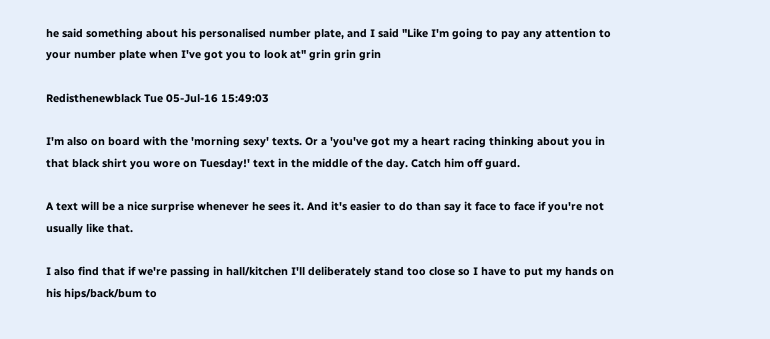he said something about his personalised number plate, and I said "Like I'm going to pay any attention to your number plate when I've got you to look at" grin grin grin

Redisthenewblack Tue 05-Jul-16 15:49:03

I'm also on board with the 'morning sexy' texts. Or a 'you've got my a heart racing thinking about you in that black shirt you wore on Tuesday!' text in the middle of the day. Catch him off guard.

A text will be a nice surprise whenever he sees it. And it's easier to do than say it face to face if you're not usually like that.

I also find that if we're passing in hall/kitchen I'll deliberately stand too close so I have to put my hands on his hips/back/bum to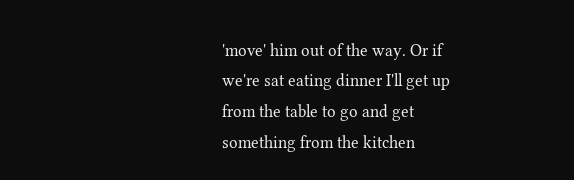'move' him out of the way. Or if we're sat eating dinner I'll get up from the table to go and get something from the kitchen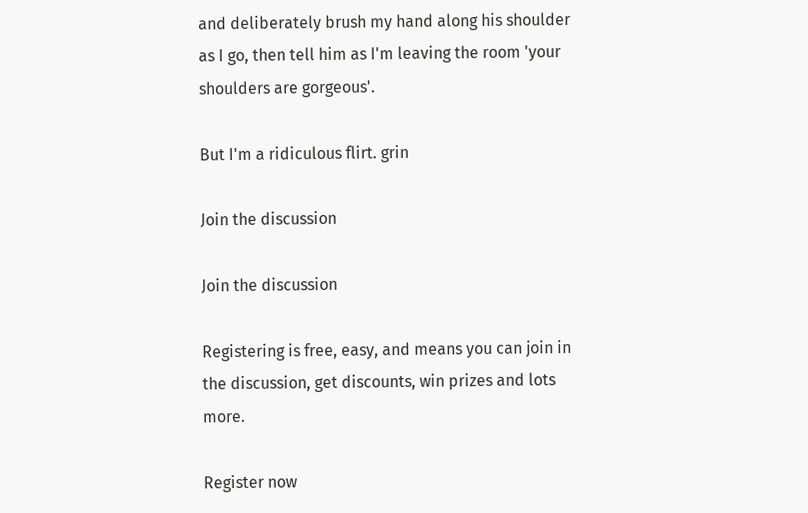and deliberately brush my hand along his shoulder as I go, then tell him as I'm leaving the room 'your shoulders are gorgeous'.

But I'm a ridiculous flirt. grin

Join the discussion

Join the discussion

Registering is free, easy, and means you can join in the discussion, get discounts, win prizes and lots more.

Register now